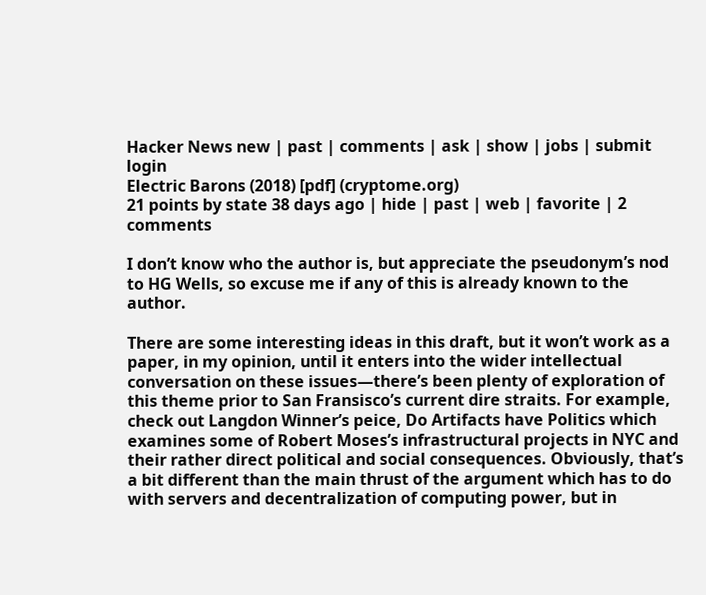Hacker News new | past | comments | ask | show | jobs | submit login
Electric Barons (2018) [pdf] (cryptome.org)
21 points by state 38 days ago | hide | past | web | favorite | 2 comments

I don’t know who the author is, but appreciate the pseudonym’s nod to HG Wells, so excuse me if any of this is already known to the author.

There are some interesting ideas in this draft, but it won’t work as a paper, in my opinion, until it enters into the wider intellectual conversation on these issues—there’s been plenty of exploration of this theme prior to San Fransisco’s current dire straits. For example, check out Langdon Winner’s peice, Do Artifacts have Politics which examines some of Robert Moses’s infrastructural projects in NYC and their rather direct political and social consequences. Obviously, that’s a bit different than the main thrust of the argument which has to do with servers and decentralization of computing power, but in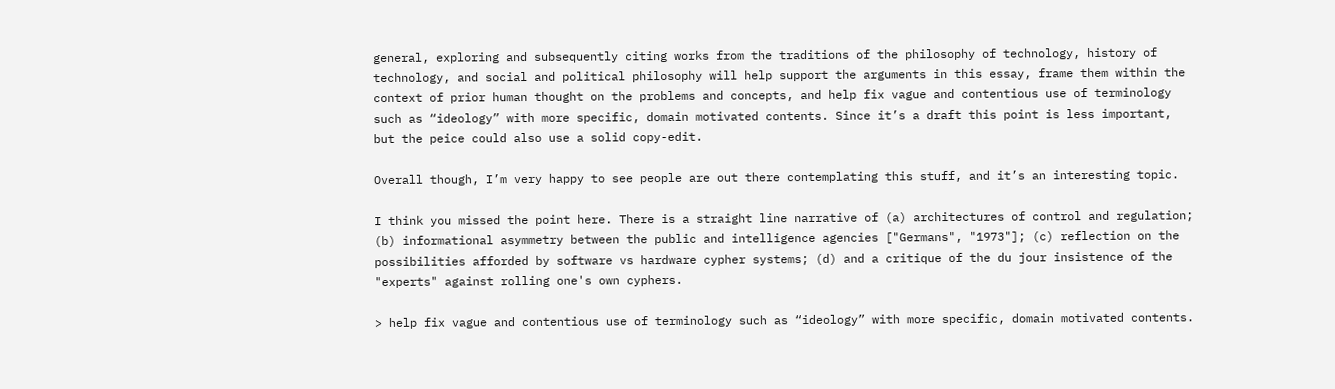general, exploring and subsequently citing works from the traditions of the philosophy of technology, history of technology, and social and political philosophy will help support the arguments in this essay, frame them within the context of prior human thought on the problems and concepts, and help fix vague and contentious use of terminology such as “ideology” with more specific, domain motivated contents. Since it’s a draft this point is less important, but the peice could also use a solid copy-edit.

Overall though, I’m very happy to see people are out there contemplating this stuff, and it’s an interesting topic.

I think you missed the point here. There is a straight line narrative of (a) architectures of control and regulation; (b) informational asymmetry between the public and intelligence agencies ["Germans", "1973"]; (c) reflection on the possibilities afforded by software vs hardware cypher systems; (d) and a critique of the du jour insistence of the "experts" against rolling one's own cyphers.

> help fix vague and contentious use of terminology such as “ideology” with more specific, domain motivated contents.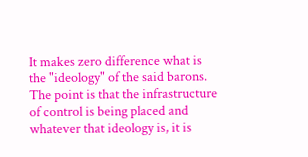It makes zero difference what is the "ideology" of the said barons. The point is that the infrastructure of control is being placed and whatever that ideology is, it is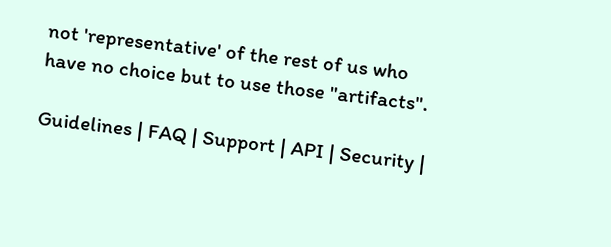not 'representative' of the rest of us who have no choice but to use those "artifacts".

Guidelines | FAQ | Support | API | Security |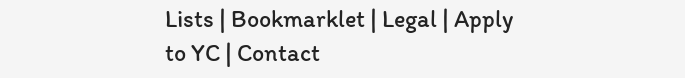Lists | Bookmarklet | Legal | Apply to YC | Contact